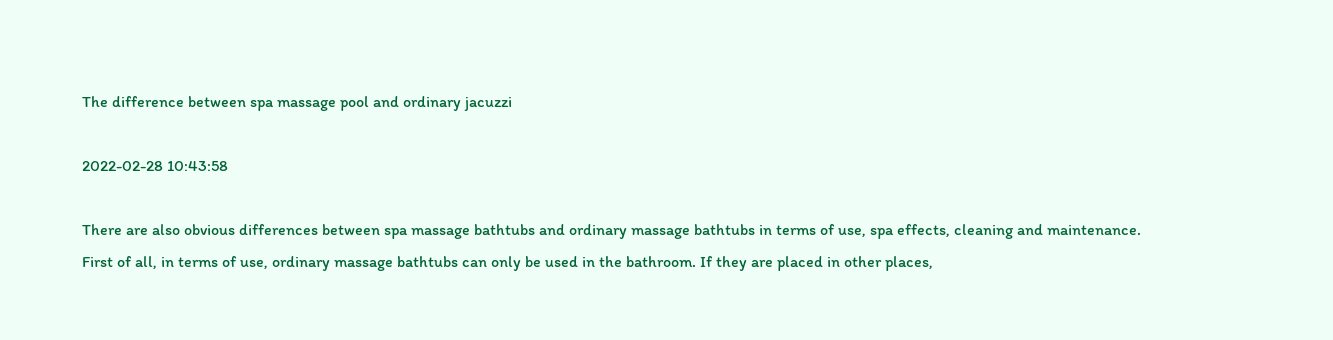The difference between spa massage pool and ordinary jacuzzi

2022-02-28 10:43:58

There are also obvious differences between spa massage bathtubs and ordinary massage bathtubs in terms of use, spa effects, cleaning and maintenance.
First of all, in terms of use, ordinary massage bathtubs can only be used in the bathroom. If they are placed in other places,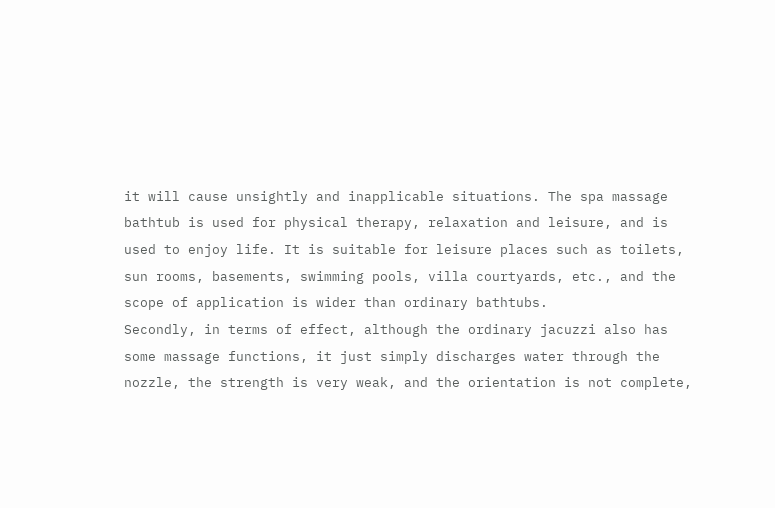it will cause unsightly and inapplicable situations. The spa massage bathtub is used for physical therapy, relaxation and leisure, and is used to enjoy life. It is suitable for leisure places such as toilets, sun rooms, basements, swimming pools, villa courtyards, etc., and the scope of application is wider than ordinary bathtubs.
Secondly, in terms of effect, although the ordinary jacuzzi also has some massage functions, it just simply discharges water through the nozzle, the strength is very weak, and the orientation is not complete,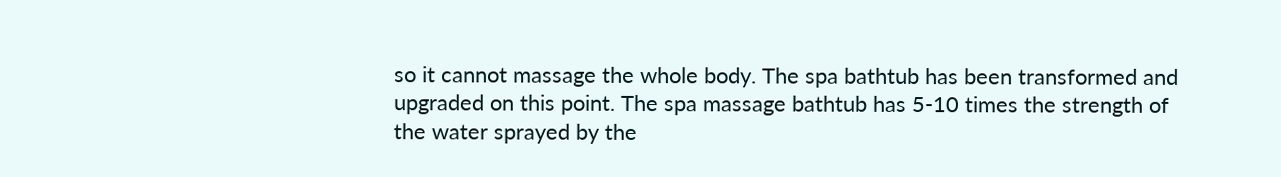so it cannot massage the whole body. The spa bathtub has been transformed and upgraded on this point. The spa massage bathtub has 5-10 times the strength of the water sprayed by the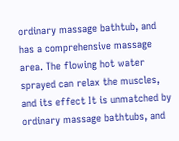ordinary massage bathtub, and has a comprehensive massage area. The flowing hot water sprayed can relax the muscles, and its effect It is unmatched by ordinary massage bathtubs, and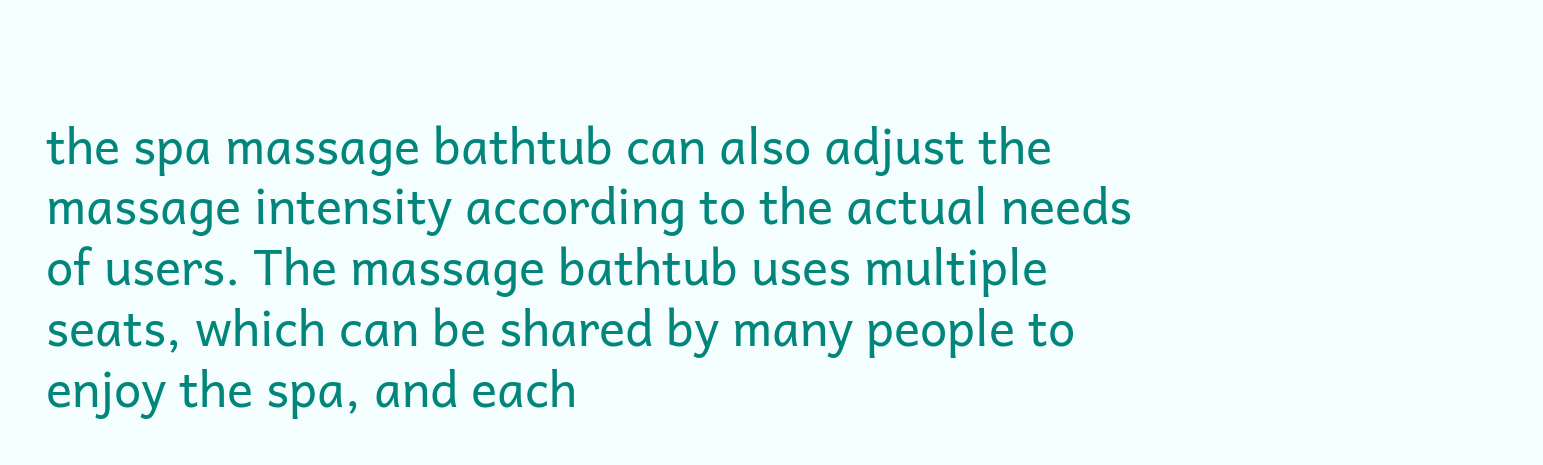the spa massage bathtub can also adjust the massage intensity according to the actual needs of users. The massage bathtub uses multiple seats, which can be shared by many people to enjoy the spa, and each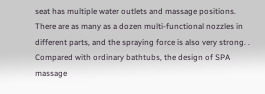seat has multiple water outlets and massage positions. There are as many as a dozen multi-functional nozzles in different parts, and the spraying force is also very strong. .
Compared with ordinary bathtubs, the design of SPA massage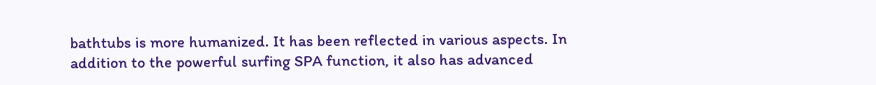bathtubs is more humanized. It has been reflected in various aspects. In addition to the powerful surfing SPA function, it also has advanced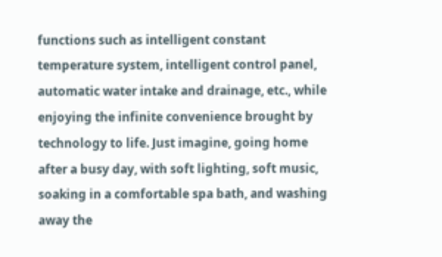functions such as intelligent constant temperature system, intelligent control panel, automatic water intake and drainage, etc., while enjoying the infinite convenience brought by technology to life. Just imagine, going home after a busy day, with soft lighting, soft music, soaking in a comfortable spa bath, and washing away the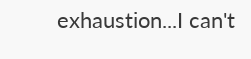exhaustion...I can't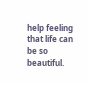help feeling that life can be so beautiful.